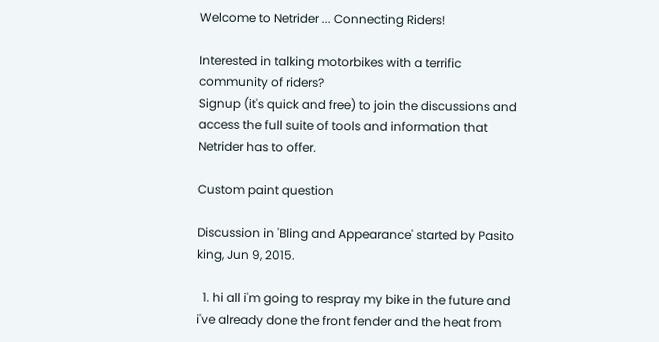Welcome to Netrider ... Connecting Riders!

Interested in talking motorbikes with a terrific community of riders?
Signup (it's quick and free) to join the discussions and access the full suite of tools and information that Netrider has to offer.

Custom paint question

Discussion in 'Bling and Appearance' started by Pasito king, Jun 9, 2015.

  1. hi all i'm going to respray my bike in the future and i've already done the front fender and the heat from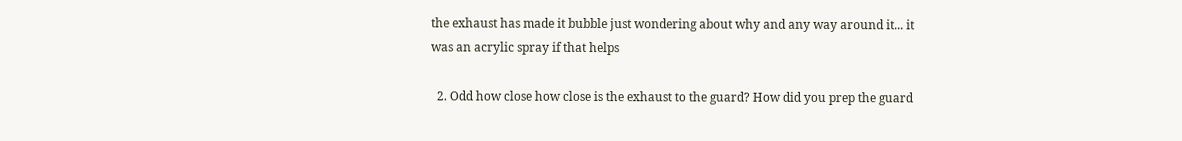the exhaust has made it bubble just wondering about why and any way around it... it was an acrylic spray if that helps

  2. Odd how close how close is the exhaust to the guard? How did you prep the guard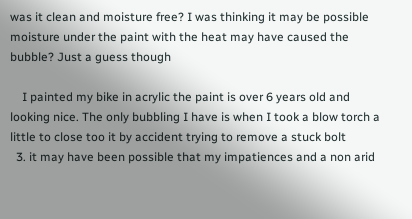was it clean and moisture free? I was thinking it may be possible moisture under the paint with the heat may have caused the bubble? Just a guess though

    I painted my bike in acrylic the paint is over 6 years old and looking nice. The only bubbling I have is when I took a blow torch a little to close too it by accident trying to remove a stuck bolt
  3. it may have been possible that my impatiences and a non arid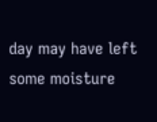day may have left some moisture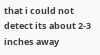that i could not detect its about 2-3 inches away